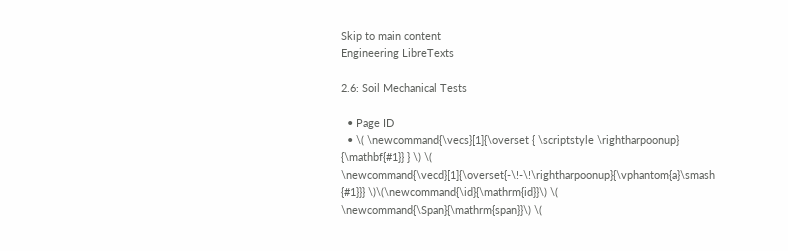Skip to main content
Engineering LibreTexts

2.6: Soil Mechanical Tests

  • Page ID
  • \( \newcommand{\vecs}[1]{\overset { \scriptstyle \rightharpoonup} {\mathbf{#1}} } \) \( \newcommand{\vecd}[1]{\overset{-\!-\!\rightharpoonup}{\vphantom{a}\smash {#1}}} \)\(\newcommand{\id}{\mathrm{id}}\) \( \newcommand{\Span}{\mathrm{span}}\) \(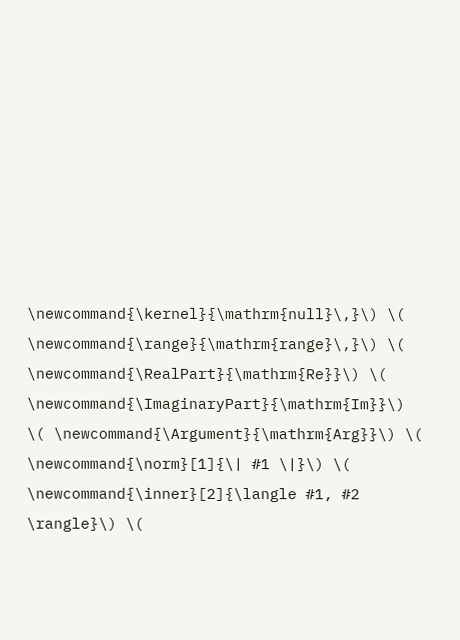\newcommand{\kernel}{\mathrm{null}\,}\) \( \newcommand{\range}{\mathrm{range}\,}\) \( \newcommand{\RealPart}{\mathrm{Re}}\) \( \newcommand{\ImaginaryPart}{\mathrm{Im}}\) \( \newcommand{\Argument}{\mathrm{Arg}}\) \( \newcommand{\norm}[1]{\| #1 \|}\) \( \newcommand{\inner}[2]{\langle #1, #2 \rangle}\) \(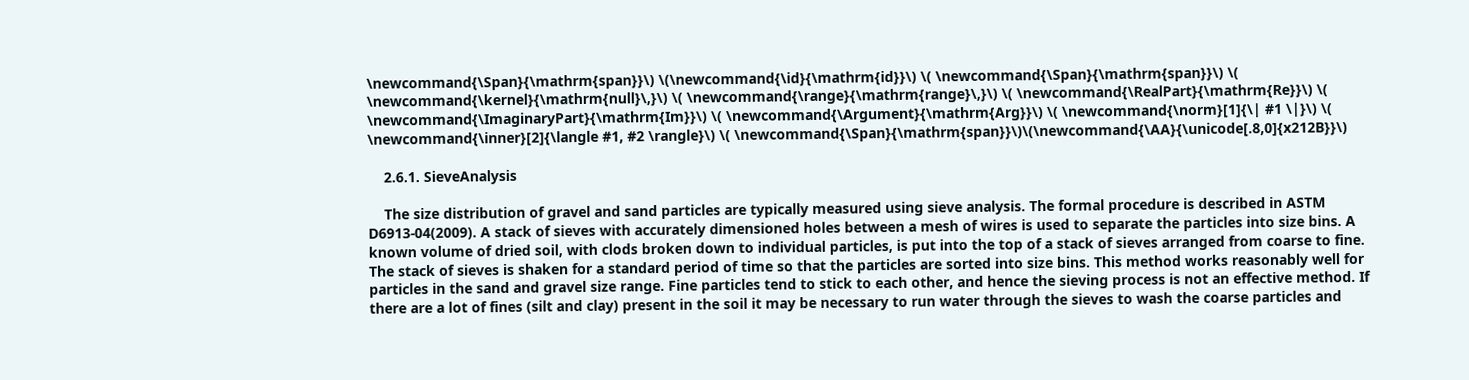\newcommand{\Span}{\mathrm{span}}\) \(\newcommand{\id}{\mathrm{id}}\) \( \newcommand{\Span}{\mathrm{span}}\) \( \newcommand{\kernel}{\mathrm{null}\,}\) \( \newcommand{\range}{\mathrm{range}\,}\) \( \newcommand{\RealPart}{\mathrm{Re}}\) \( \newcommand{\ImaginaryPart}{\mathrm{Im}}\) \( \newcommand{\Argument}{\mathrm{Arg}}\) \( \newcommand{\norm}[1]{\| #1 \|}\) \( \newcommand{\inner}[2]{\langle #1, #2 \rangle}\) \( \newcommand{\Span}{\mathrm{span}}\)\(\newcommand{\AA}{\unicode[.8,0]{x212B}}\)

    2.6.1. SieveAnalysis

    The size distribution of gravel and sand particles are typically measured using sieve analysis. The formal procedure is described in ASTM D6913-04(2009). A stack of sieves with accurately dimensioned holes between a mesh of wires is used to separate the particles into size bins. A known volume of dried soil, with clods broken down to individual particles, is put into the top of a stack of sieves arranged from coarse to fine. The stack of sieves is shaken for a standard period of time so that the particles are sorted into size bins. This method works reasonably well for particles in the sand and gravel size range. Fine particles tend to stick to each other, and hence the sieving process is not an effective method. If there are a lot of fines (silt and clay) present in the soil it may be necessary to run water through the sieves to wash the coarse particles and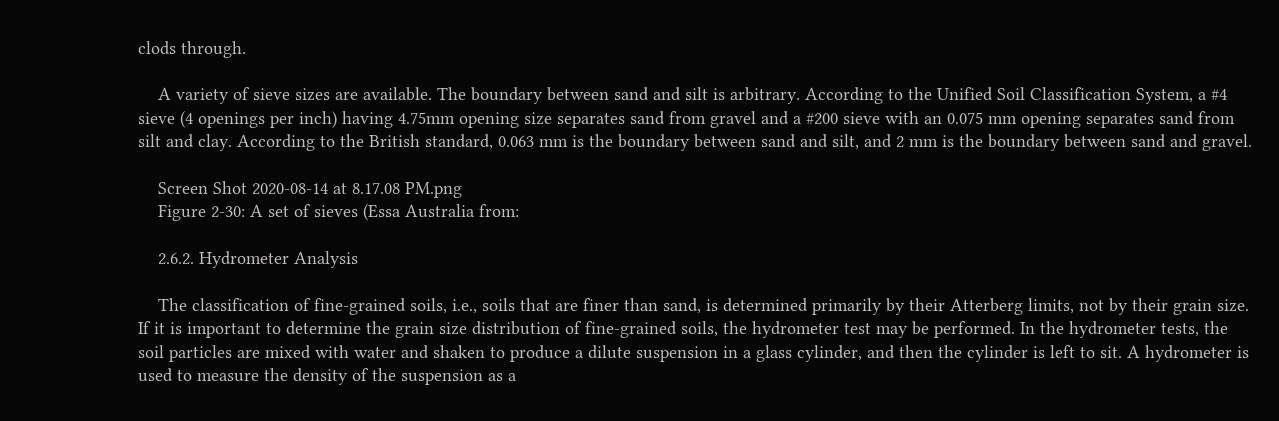clods through.

    A variety of sieve sizes are available. The boundary between sand and silt is arbitrary. According to the Unified Soil Classification System, a #4 sieve (4 openings per inch) having 4.75mm opening size separates sand from gravel and a #200 sieve with an 0.075 mm opening separates sand from silt and clay. According to the British standard, 0.063 mm is the boundary between sand and silt, and 2 mm is the boundary between sand and gravel.

    Screen Shot 2020-08-14 at 8.17.08 PM.png
    Figure 2-30: A set of sieves (Essa Australia from:

    2.6.2. Hydrometer Analysis

    The classification of fine-grained soils, i.e., soils that are finer than sand, is determined primarily by their Atterberg limits, not by their grain size. If it is important to determine the grain size distribution of fine-grained soils, the hydrometer test may be performed. In the hydrometer tests, the soil particles are mixed with water and shaken to produce a dilute suspension in a glass cylinder, and then the cylinder is left to sit. A hydrometer is used to measure the density of the suspension as a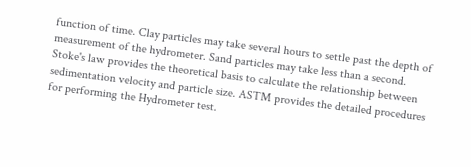function of time. Clay particles may take several hours to settle past the depth of measurement of the hydrometer. Sand particles may take less than a second. Stoke's law provides the theoretical basis to calculate the relationship between sedimentation velocity and particle size. ASTM provides the detailed procedures for performing the Hydrometer test.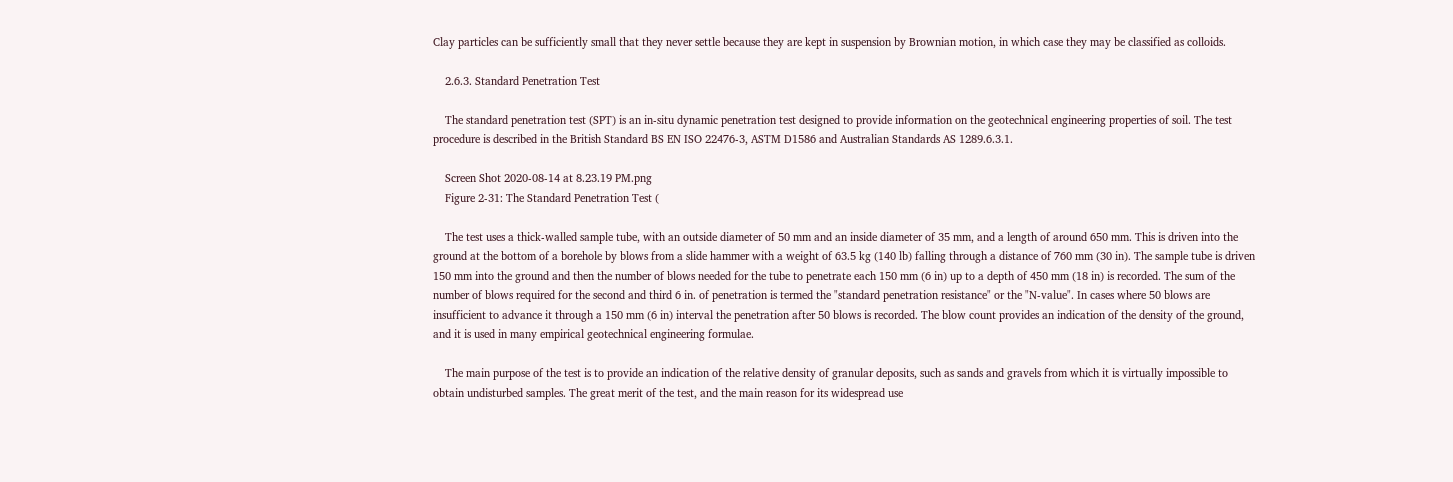Clay particles can be sufficiently small that they never settle because they are kept in suspension by Brownian motion, in which case they may be classified as colloids.

    2.6.3. Standard Penetration Test

    The standard penetration test (SPT) is an in-situ dynamic penetration test designed to provide information on the geotechnical engineering properties of soil. The test procedure is described in the British Standard BS EN ISO 22476-3, ASTM D1586 and Australian Standards AS 1289.6.3.1.

    Screen Shot 2020-08-14 at 8.23.19 PM.png
    Figure 2-31: The Standard Penetration Test (

    The test uses a thick-walled sample tube, with an outside diameter of 50 mm and an inside diameter of 35 mm, and a length of around 650 mm. This is driven into the ground at the bottom of a borehole by blows from a slide hammer with a weight of 63.5 kg (140 lb) falling through a distance of 760 mm (30 in). The sample tube is driven 150 mm into the ground and then the number of blows needed for the tube to penetrate each 150 mm (6 in) up to a depth of 450 mm (18 in) is recorded. The sum of the number of blows required for the second and third 6 in. of penetration is termed the "standard penetration resistance" or the "N-value". In cases where 50 blows are insufficient to advance it through a 150 mm (6 in) interval the penetration after 50 blows is recorded. The blow count provides an indication of the density of the ground, and it is used in many empirical geotechnical engineering formulae.

    The main purpose of the test is to provide an indication of the relative density of granular deposits, such as sands and gravels from which it is virtually impossible to obtain undisturbed samples. The great merit of the test, and the main reason for its widespread use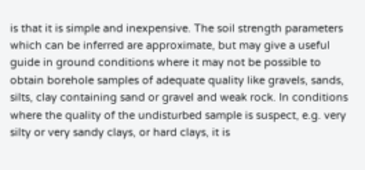is that it is simple and inexpensive. The soil strength parameters which can be inferred are approximate, but may give a useful guide in ground conditions where it may not be possible to obtain borehole samples of adequate quality like gravels, sands, silts, clay containing sand or gravel and weak rock. In conditions where the quality of the undisturbed sample is suspect, e.g. very silty or very sandy clays, or hard clays, it is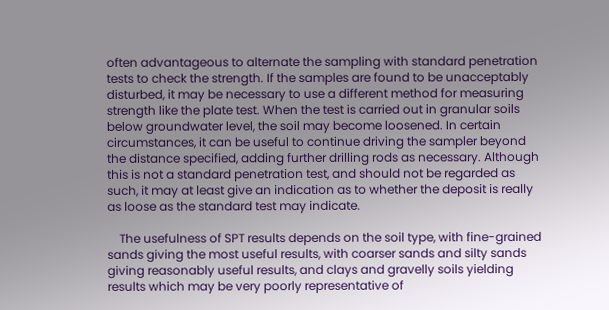often advantageous to alternate the sampling with standard penetration tests to check the strength. If the samples are found to be unacceptably disturbed, it may be necessary to use a different method for measuring strength like the plate test. When the test is carried out in granular soils below groundwater level, the soil may become loosened. In certain circumstances, it can be useful to continue driving the sampler beyond the distance specified, adding further drilling rods as necessary. Although this is not a standard penetration test, and should not be regarded as such, it may at least give an indication as to whether the deposit is really as loose as the standard test may indicate.

    The usefulness of SPT results depends on the soil type, with fine-grained sands giving the most useful results, with coarser sands and silty sands giving reasonably useful results, and clays and gravelly soils yielding results which may be very poorly representative of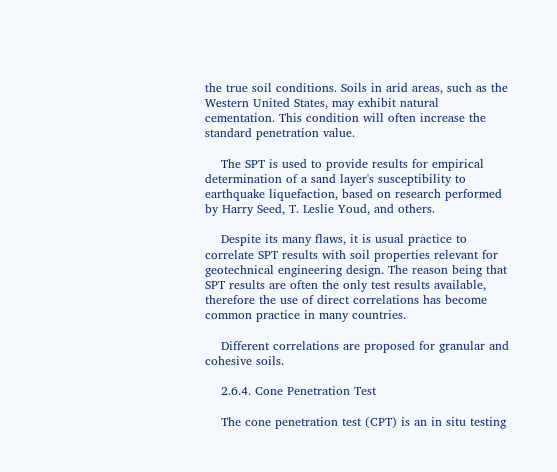the true soil conditions. Soils in arid areas, such as the Western United States, may exhibit natural cementation. This condition will often increase the standard penetration value.

    The SPT is used to provide results for empirical determination of a sand layer's susceptibility to earthquake liquefaction, based on research performed by Harry Seed, T. Leslie Youd, and others.

    Despite its many flaws, it is usual practice to correlate SPT results with soil properties relevant for geotechnical engineering design. The reason being that SPT results are often the only test results available, therefore the use of direct correlations has become common practice in many countries.

    Different correlations are proposed for granular and cohesive soils.

    2.6.4. Cone Penetration Test

    The cone penetration test (CPT) is an in situ testing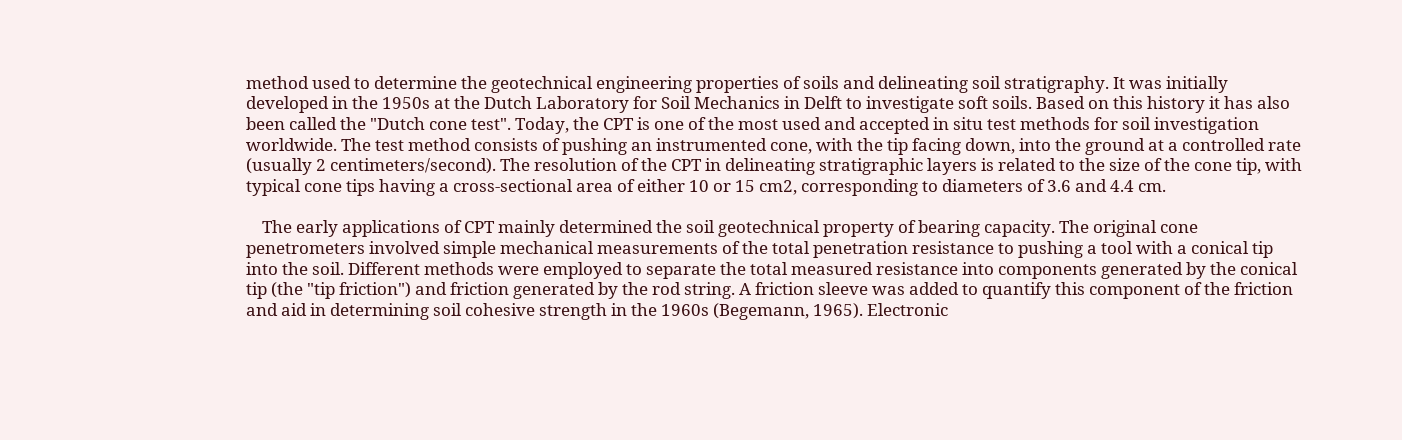method used to determine the geotechnical engineering properties of soils and delineating soil stratigraphy. It was initially developed in the 1950s at the Dutch Laboratory for Soil Mechanics in Delft to investigate soft soils. Based on this history it has also been called the "Dutch cone test". Today, the CPT is one of the most used and accepted in situ test methods for soil investigation worldwide. The test method consists of pushing an instrumented cone, with the tip facing down, into the ground at a controlled rate (usually 2 centimeters/second). The resolution of the CPT in delineating stratigraphic layers is related to the size of the cone tip, with typical cone tips having a cross-sectional area of either 10 or 15 cm2, corresponding to diameters of 3.6 and 4.4 cm.

    The early applications of CPT mainly determined the soil geotechnical property of bearing capacity. The original cone penetrometers involved simple mechanical measurements of the total penetration resistance to pushing a tool with a conical tip into the soil. Different methods were employed to separate the total measured resistance into components generated by the conical tip (the "tip friction") and friction generated by the rod string. A friction sleeve was added to quantify this component of the friction and aid in determining soil cohesive strength in the 1960s (Begemann, 1965). Electronic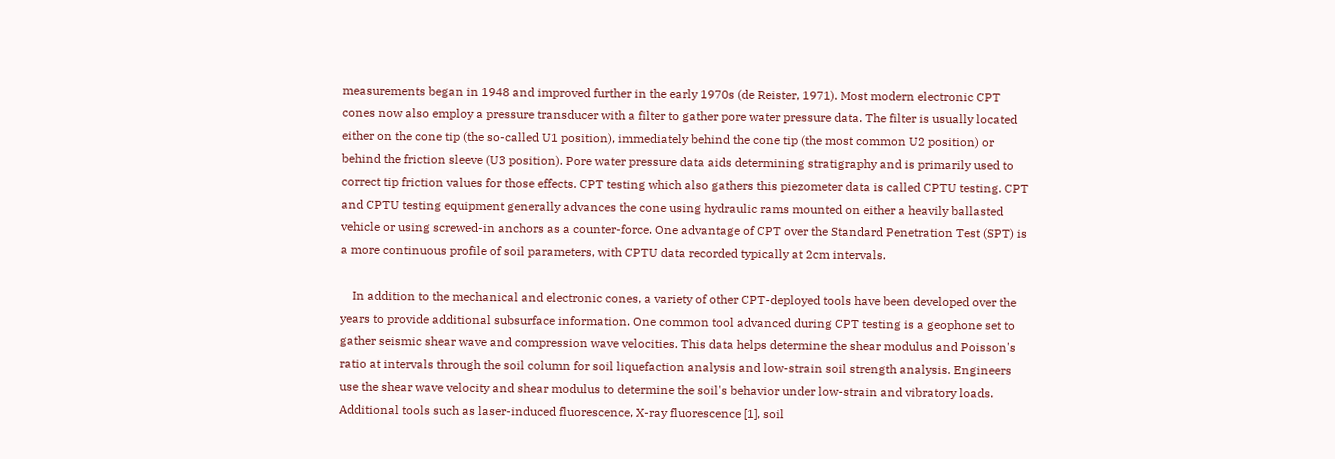measurements began in 1948 and improved further in the early 1970s (de Reister, 1971). Most modern electronic CPT cones now also employ a pressure transducer with a filter to gather pore water pressure data. The filter is usually located either on the cone tip (the so-called U1 position), immediately behind the cone tip (the most common U2 position) or behind the friction sleeve (U3 position). Pore water pressure data aids determining stratigraphy and is primarily used to correct tip friction values for those effects. CPT testing which also gathers this piezometer data is called CPTU testing. CPT and CPTU testing equipment generally advances the cone using hydraulic rams mounted on either a heavily ballasted vehicle or using screwed-in anchors as a counter-force. One advantage of CPT over the Standard Penetration Test (SPT) is a more continuous profile of soil parameters, with CPTU data recorded typically at 2cm intervals.

    In addition to the mechanical and electronic cones, a variety of other CPT-deployed tools have been developed over the years to provide additional subsurface information. One common tool advanced during CPT testing is a geophone set to gather seismic shear wave and compression wave velocities. This data helps determine the shear modulus and Poisson's ratio at intervals through the soil column for soil liquefaction analysis and low-strain soil strength analysis. Engineers use the shear wave velocity and shear modulus to determine the soil's behavior under low-strain and vibratory loads. Additional tools such as laser-induced fluorescence, X-ray fluorescence [1], soil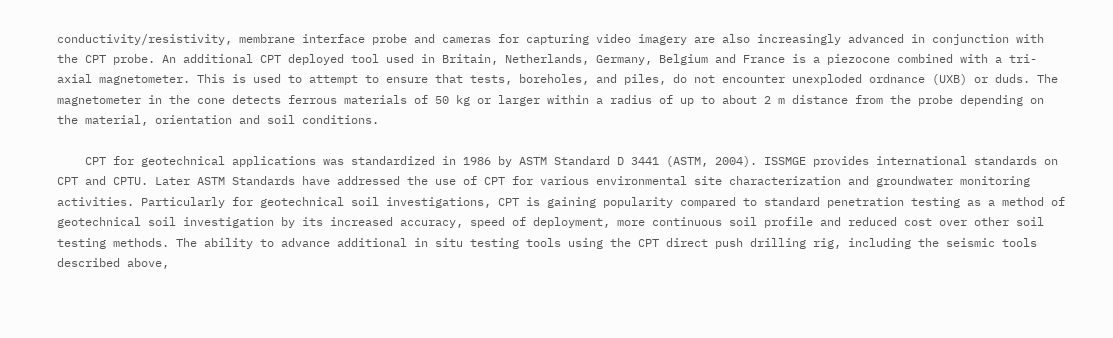conductivity/resistivity, membrane interface probe and cameras for capturing video imagery are also increasingly advanced in conjunction with the CPT probe. An additional CPT deployed tool used in Britain, Netherlands, Germany, Belgium and France is a piezocone combined with a tri-axial magnetometer. This is used to attempt to ensure that tests, boreholes, and piles, do not encounter unexploded ordnance (UXB) or duds. The magnetometer in the cone detects ferrous materials of 50 kg or larger within a radius of up to about 2 m distance from the probe depending on the material, orientation and soil conditions.

    CPT for geotechnical applications was standardized in 1986 by ASTM Standard D 3441 (ASTM, 2004). ISSMGE provides international standards on CPT and CPTU. Later ASTM Standards have addressed the use of CPT for various environmental site characterization and groundwater monitoring activities. Particularly for geotechnical soil investigations, CPT is gaining popularity compared to standard penetration testing as a method of geotechnical soil investigation by its increased accuracy, speed of deployment, more continuous soil profile and reduced cost over other soil testing methods. The ability to advance additional in situ testing tools using the CPT direct push drilling rig, including the seismic tools described above,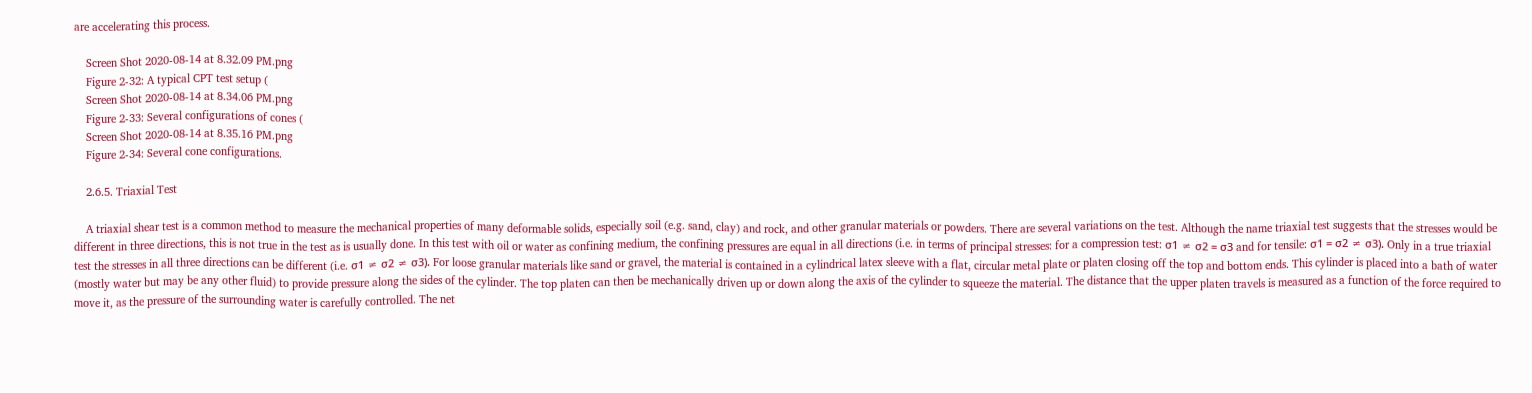are accelerating this process.

    Screen Shot 2020-08-14 at 8.32.09 PM.png
    Figure 2-32: A typical CPT test setup (
    Screen Shot 2020-08-14 at 8.34.06 PM.png
    Figure 2-33: Several configurations of cones (
    Screen Shot 2020-08-14 at 8.35.16 PM.png
    Figure 2-34: Several cone configurations.

    2.6.5. Triaxial Test

    A triaxial shear test is a common method to measure the mechanical properties of many deformable solids, especially soil (e.g. sand, clay) and rock, and other granular materials or powders. There are several variations on the test. Although the name triaxial test suggests that the stresses would be different in three directions, this is not true in the test as is usually done. In this test with oil or water as confining medium, the confining pressures are equal in all directions (i.e. in terms of principal stresses: for a compression test: σ1 ≠ σ2 = σ3 and for tensile: σ1 = σ2 ≠ σ3). Only in a true triaxial test the stresses in all three directions can be different (i.e. σ1 ≠ σ2 ≠ σ3). For loose granular materials like sand or gravel, the material is contained in a cylindrical latex sleeve with a flat, circular metal plate or platen closing off the top and bottom ends. This cylinder is placed into a bath of water (mostly water but may be any other fluid) to provide pressure along the sides of the cylinder. The top platen can then be mechanically driven up or down along the axis of the cylinder to squeeze the material. The distance that the upper platen travels is measured as a function of the force required to move it, as the pressure of the surrounding water is carefully controlled. The net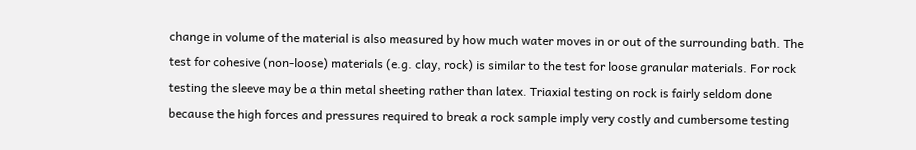change in volume of the material is also measured by how much water moves in or out of the surrounding bath. The test for cohesive (non-loose) materials (e.g. clay, rock) is similar to the test for loose granular materials. For rock testing the sleeve may be a thin metal sheeting rather than latex. Triaxial testing on rock is fairly seldom done because the high forces and pressures required to break a rock sample imply very costly and cumbersome testing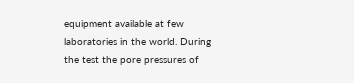equipment available at few laboratories in the world. During the test the pore pressures of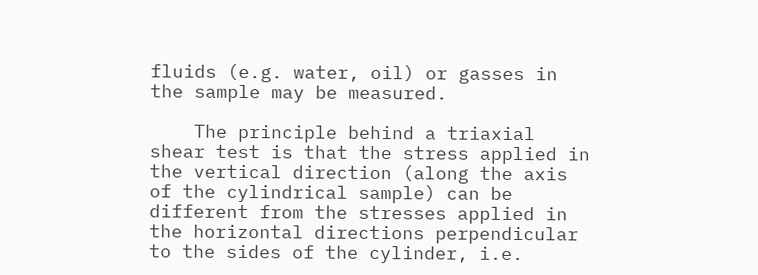fluids (e.g. water, oil) or gasses in the sample may be measured.

    The principle behind a triaxial shear test is that the stress applied in the vertical direction (along the axis of the cylindrical sample) can be different from the stresses applied in the horizontal directions perpendicular to the sides of the cylinder, i.e.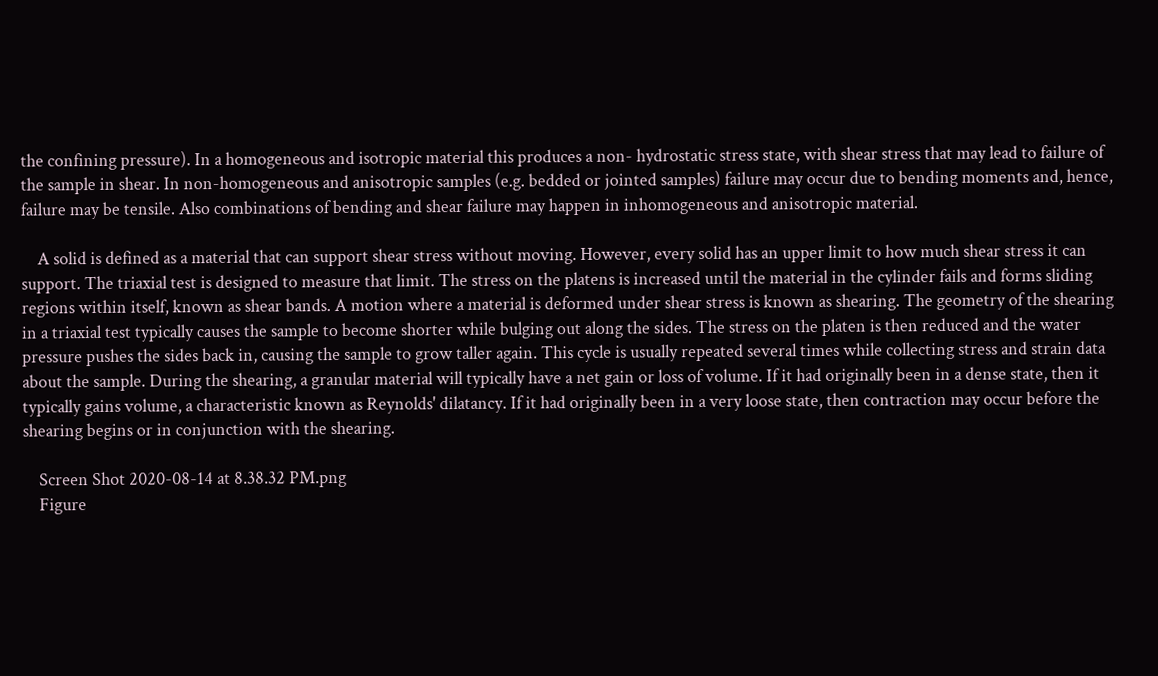the confining pressure). In a homogeneous and isotropic material this produces a non- hydrostatic stress state, with shear stress that may lead to failure of the sample in shear. In non-homogeneous and anisotropic samples (e.g. bedded or jointed samples) failure may occur due to bending moments and, hence, failure may be tensile. Also combinations of bending and shear failure may happen in inhomogeneous and anisotropic material.

    A solid is defined as a material that can support shear stress without moving. However, every solid has an upper limit to how much shear stress it can support. The triaxial test is designed to measure that limit. The stress on the platens is increased until the material in the cylinder fails and forms sliding regions within itself, known as shear bands. A motion where a material is deformed under shear stress is known as shearing. The geometry of the shearing in a triaxial test typically causes the sample to become shorter while bulging out along the sides. The stress on the platen is then reduced and the water pressure pushes the sides back in, causing the sample to grow taller again. This cycle is usually repeated several times while collecting stress and strain data about the sample. During the shearing, a granular material will typically have a net gain or loss of volume. If it had originally been in a dense state, then it typically gains volume, a characteristic known as Reynolds' dilatancy. If it had originally been in a very loose state, then contraction may occur before the shearing begins or in conjunction with the shearing.

    Screen Shot 2020-08-14 at 8.38.32 PM.png
    Figure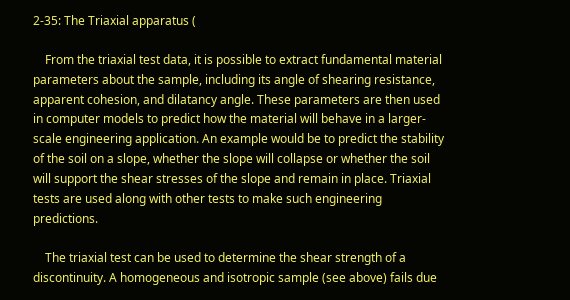2-35: The Triaxial apparatus (

    From the triaxial test data, it is possible to extract fundamental material parameters about the sample, including its angle of shearing resistance, apparent cohesion, and dilatancy angle. These parameters are then used in computer models to predict how the material will behave in a larger-scale engineering application. An example would be to predict the stability of the soil on a slope, whether the slope will collapse or whether the soil will support the shear stresses of the slope and remain in place. Triaxial tests are used along with other tests to make such engineering predictions.

    The triaxial test can be used to determine the shear strength of a discontinuity. A homogeneous and isotropic sample (see above) fails due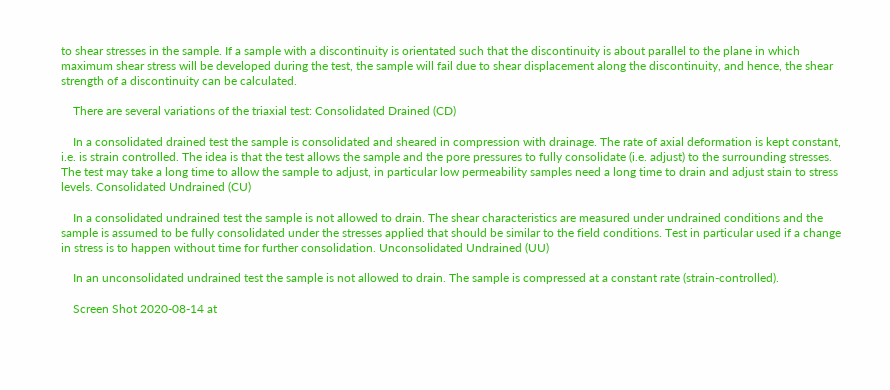to shear stresses in the sample. If a sample with a discontinuity is orientated such that the discontinuity is about parallel to the plane in which maximum shear stress will be developed during the test, the sample will fail due to shear displacement along the discontinuity, and hence, the shear strength of a discontinuity can be calculated.

    There are several variations of the triaxial test: Consolidated Drained (CD)

    In a consolidated drained test the sample is consolidated and sheared in compression with drainage. The rate of axial deformation is kept constant, i.e. is strain controlled. The idea is that the test allows the sample and the pore pressures to fully consolidate (i.e. adjust) to the surrounding stresses. The test may take a long time to allow the sample to adjust, in particular low permeability samples need a long time to drain and adjust stain to stress levels. Consolidated Undrained (CU)

    In a consolidated undrained test the sample is not allowed to drain. The shear characteristics are measured under undrained conditions and the sample is assumed to be fully consolidated under the stresses applied that should be similar to the field conditions. Test in particular used if a change in stress is to happen without time for further consolidation. Unconsolidated Undrained (UU)

    In an unconsolidated undrained test the sample is not allowed to drain. The sample is compressed at a constant rate (strain-controlled).

    Screen Shot 2020-08-14 at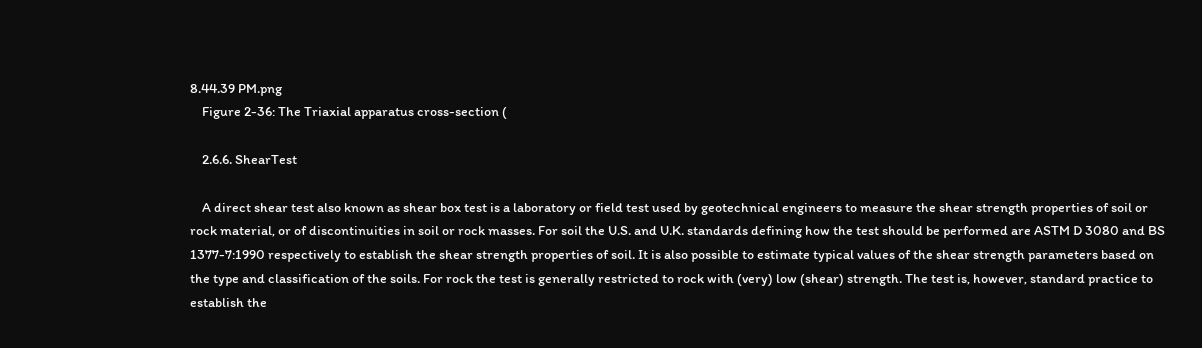8.44.39 PM.png
    Figure 2-36: The Triaxial apparatus cross-section (

    2.6.6. ShearTest

    A direct shear test also known as shear box test is a laboratory or field test used by geotechnical engineers to measure the shear strength properties of soil or rock material, or of discontinuities in soil or rock masses. For soil the U.S. and U.K. standards defining how the test should be performed are ASTM D 3080 and BS 1377-7:1990 respectively to establish the shear strength properties of soil. It is also possible to estimate typical values of the shear strength parameters based on the type and classification of the soils. For rock the test is generally restricted to rock with (very) low (shear) strength. The test is, however, standard practice to establish the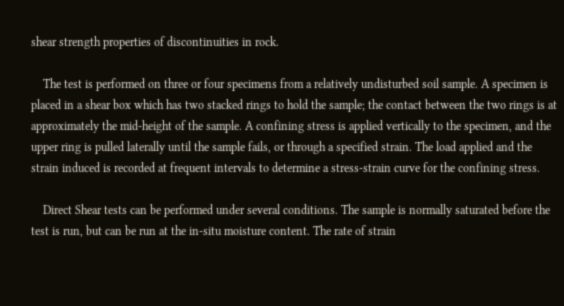shear strength properties of discontinuities in rock.

    The test is performed on three or four specimens from a relatively undisturbed soil sample. A specimen is placed in a shear box which has two stacked rings to hold the sample; the contact between the two rings is at approximately the mid-height of the sample. A confining stress is applied vertically to the specimen, and the upper ring is pulled laterally until the sample fails, or through a specified strain. The load applied and the strain induced is recorded at frequent intervals to determine a stress-strain curve for the confining stress.

    Direct Shear tests can be performed under several conditions. The sample is normally saturated before the test is run, but can be run at the in-situ moisture content. The rate of strain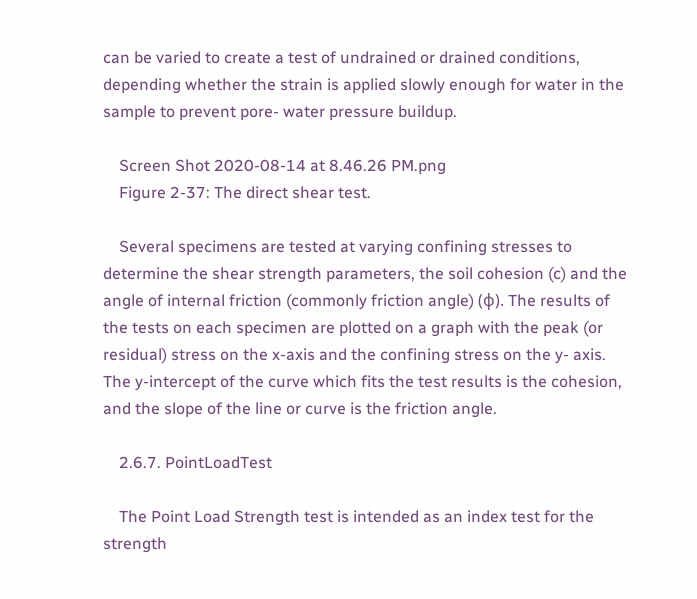can be varied to create a test of undrained or drained conditions, depending whether the strain is applied slowly enough for water in the sample to prevent pore- water pressure buildup.

    Screen Shot 2020-08-14 at 8.46.26 PM.png
    Figure 2-37: The direct shear test.

    Several specimens are tested at varying confining stresses to determine the shear strength parameters, the soil cohesion (c) and the angle of internal friction (commonly friction angle) (φ). The results of the tests on each specimen are plotted on a graph with the peak (or residual) stress on the x-axis and the confining stress on the y- axis. The y-intercept of the curve which fits the test results is the cohesion, and the slope of the line or curve is the friction angle.

    2.6.7. PointLoadTest

    The Point Load Strength test is intended as an index test for the strength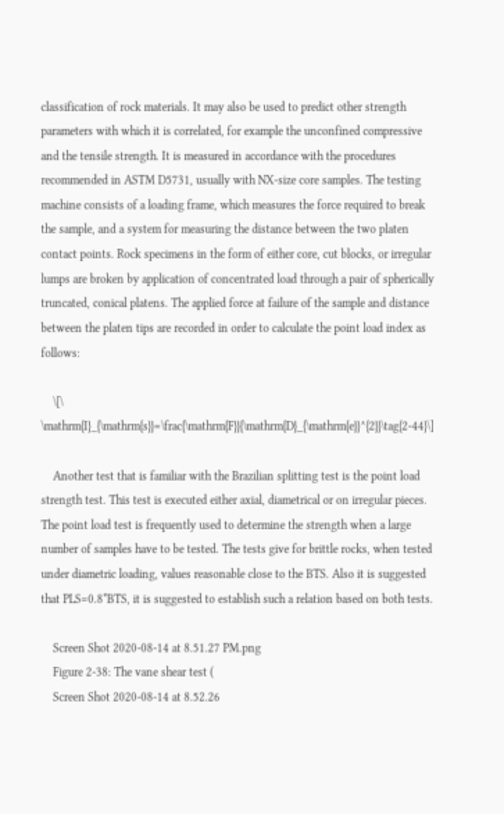classification of rock materials. It may also be used to predict other strength parameters with which it is correlated, for example the unconfined compressive and the tensile strength. It is measured in accordance with the procedures recommended in ASTM D5731, usually with NX-size core samples. The testing machine consists of a loading frame, which measures the force required to break the sample, and a system for measuring the distance between the two platen contact points. Rock specimens in the form of either core, cut blocks, or irregular lumps are broken by application of concentrated load through a pair of spherically truncated, conical platens. The applied force at failure of the sample and distance between the platen tips are recorded in order to calculate the point load index as follows:

    \[\ \mathrm{I}_{\mathrm{s}}=\frac{\mathrm{F}}{\mathrm{D}_{\mathrm{e}}^{2}}\tag{2-44}\]

    Another test that is familiar with the Brazilian splitting test is the point load strength test. This test is executed either axial, diametrical or on irregular pieces. The point load test is frequently used to determine the strength when a large number of samples have to be tested. The tests give for brittle rocks, when tested under diametric loading, values reasonable close to the BTS. Also it is suggested that PLS=0.8*BTS, it is suggested to establish such a relation based on both tests.

    Screen Shot 2020-08-14 at 8.51.27 PM.png
    Figure 2-38: The vane shear test (
    Screen Shot 2020-08-14 at 8.52.26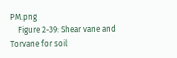PM.png
    Figure 2-39: Shear vane and Torvane for soil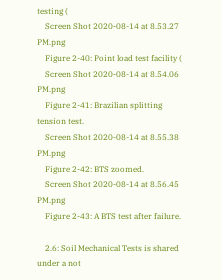testing (
    Screen Shot 2020-08-14 at 8.53.27 PM.png
    Figure 2-40: Point load test facility (
    Screen Shot 2020-08-14 at 8.54.06 PM.png
    Figure 2-41: Brazilian splitting tension test.
    Screen Shot 2020-08-14 at 8.55.38 PM.png
    Figure 2-42: BTS zoomed.
    Screen Shot 2020-08-14 at 8.56.45 PM.png
    Figure 2-43: A BTS test after failure.

    2.6: Soil Mechanical Tests is shared under a not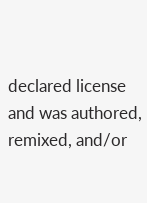declared license and was authored, remixed, and/or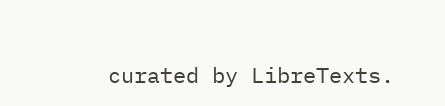curated by LibreTexts.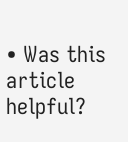• Was this article helpful?